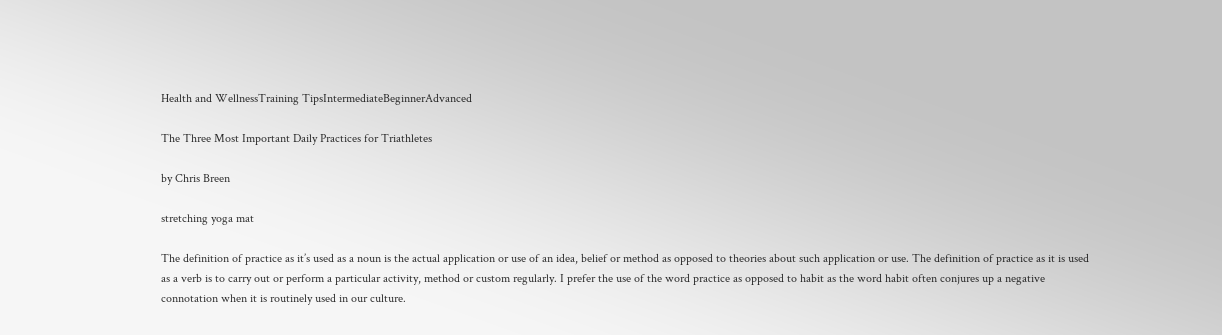Health and WellnessTraining TipsIntermediateBeginnerAdvanced

The Three Most Important Daily Practices for Triathletes

by Chris Breen

stretching yoga mat

The definition of practice as it’s used as a noun is the actual application or use of an idea, belief or method as opposed to theories about such application or use. The definition of practice as it is used as a verb is to carry out or perform a particular activity, method or custom regularly. I prefer the use of the word practice as opposed to habit as the word habit often conjures up a negative connotation when it is routinely used in our culture.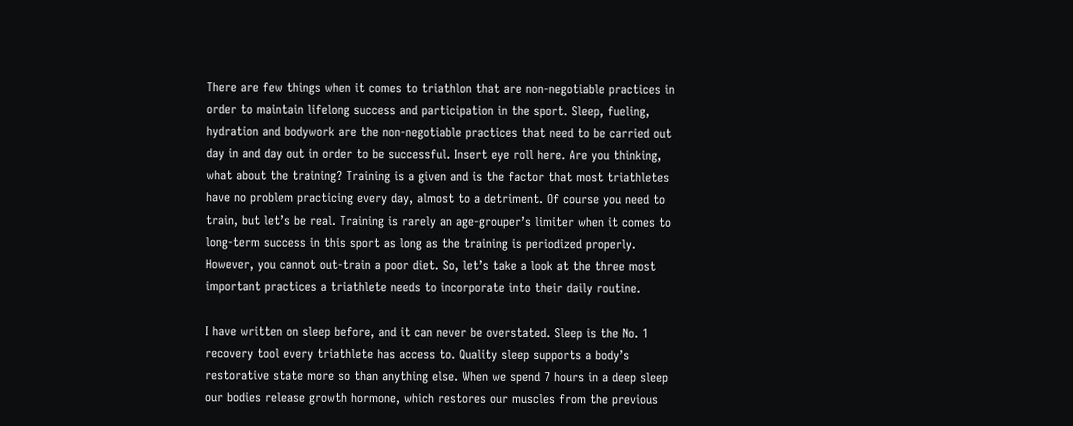There are few things when it comes to triathlon that are non-negotiable practices in order to maintain lifelong success and participation in the sport. Sleep, fueling, hydration and bodywork are the non-negotiable practices that need to be carried out day in and day out in order to be successful. Insert eye roll here. Are you thinking, what about the training? Training is a given and is the factor that most triathletes have no problem practicing every day, almost to a detriment. Of course you need to train, but let’s be real. Training is rarely an age-grouper’s limiter when it comes to long-term success in this sport as long as the training is periodized properly. However, you cannot out-train a poor diet. So, let’s take a look at the three most important practices a triathlete needs to incorporate into their daily routine.

I have written on sleep before, and it can never be overstated. Sleep is the No. 1 recovery tool every triathlete has access to. Quality sleep supports a body’s restorative state more so than anything else. When we spend 7 hours in a deep sleep our bodies release growth hormone, which restores our muscles from the previous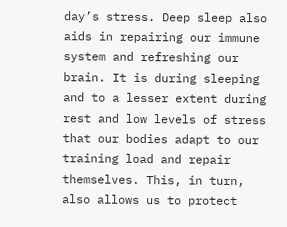day’s stress. Deep sleep also aids in repairing our immune system and refreshing our brain. It is during sleeping and to a lesser extent during rest and low levels of stress that our bodies adapt to our training load and repair themselves. This, in turn, also allows us to protect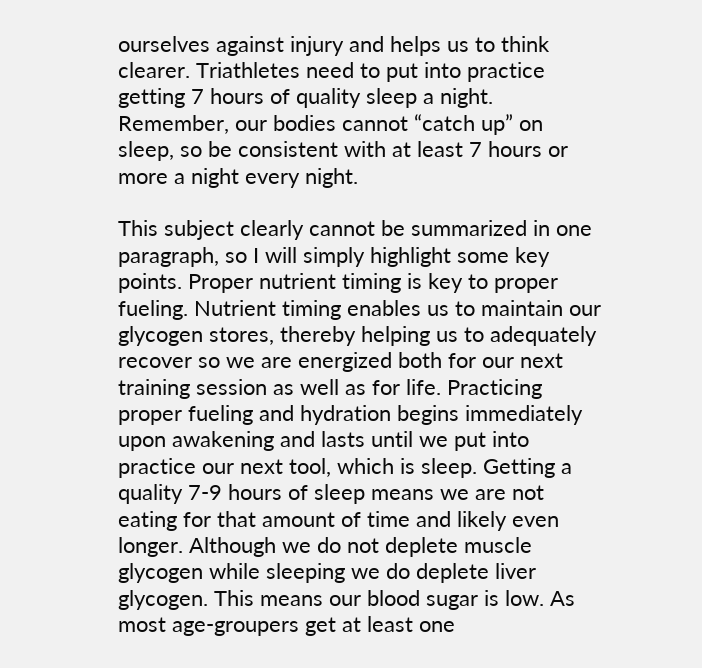ourselves against injury and helps us to think clearer. Triathletes need to put into practice getting 7 hours of quality sleep a night. Remember, our bodies cannot “catch up” on sleep, so be consistent with at least 7 hours or more a night every night.

This subject clearly cannot be summarized in one paragraph, so I will simply highlight some key points. Proper nutrient timing is key to proper fueling. Nutrient timing enables us to maintain our glycogen stores, thereby helping us to adequately recover so we are energized both for our next training session as well as for life. Practicing proper fueling and hydration begins immediately upon awakening and lasts until we put into practice our next tool, which is sleep. Getting a quality 7-9 hours of sleep means we are not eating for that amount of time and likely even longer. Although we do not deplete muscle glycogen while sleeping we do deplete liver glycogen. This means our blood sugar is low. As most age-groupers get at least one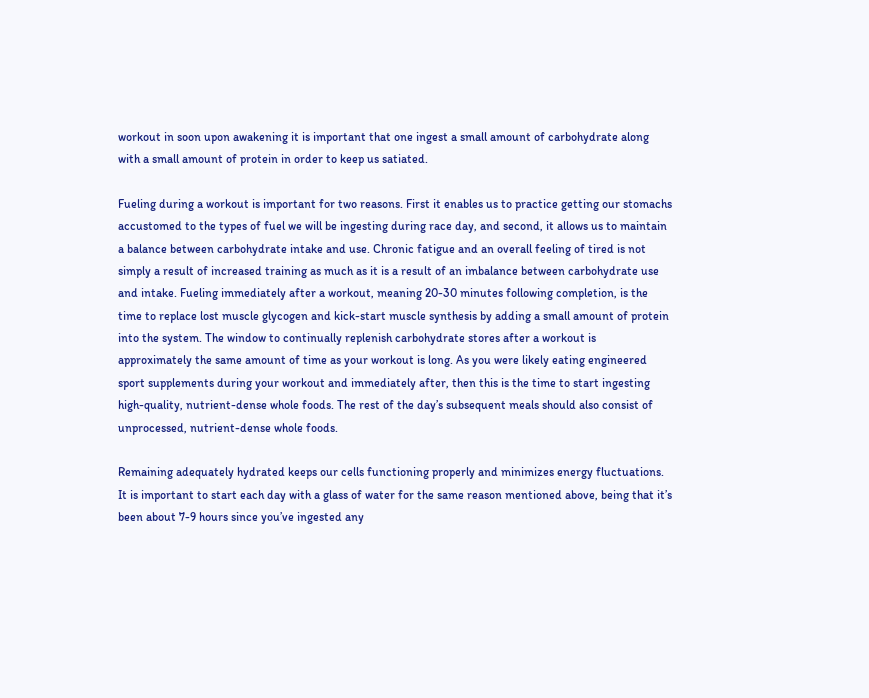workout in soon upon awakening it is important that one ingest a small amount of carbohydrate along with a small amount of protein in order to keep us satiated.

Fueling during a workout is important for two reasons. First it enables us to practice getting our stomachs accustomed to the types of fuel we will be ingesting during race day, and second, it allows us to maintain a balance between carbohydrate intake and use. Chronic fatigue and an overall feeling of tired is not simply a result of increased training as much as it is a result of an imbalance between carbohydrate use and intake. Fueling immediately after a workout, meaning 20-30 minutes following completion, is the time to replace lost muscle glycogen and kick-start muscle synthesis by adding a small amount of protein into the system. The window to continually replenish carbohydrate stores after a workout is approximately the same amount of time as your workout is long. As you were likely eating engineered sport supplements during your workout and immediately after, then this is the time to start ingesting high-quality, nutrient-dense whole foods. The rest of the day’s subsequent meals should also consist of unprocessed, nutrient-dense whole foods.

Remaining adequately hydrated keeps our cells functioning properly and minimizes energy fluctuations. It is important to start each day with a glass of water for the same reason mentioned above, being that it’s been about 7-9 hours since you’ve ingested any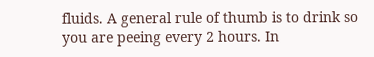fluids. A general rule of thumb is to drink so you are peeing every 2 hours. In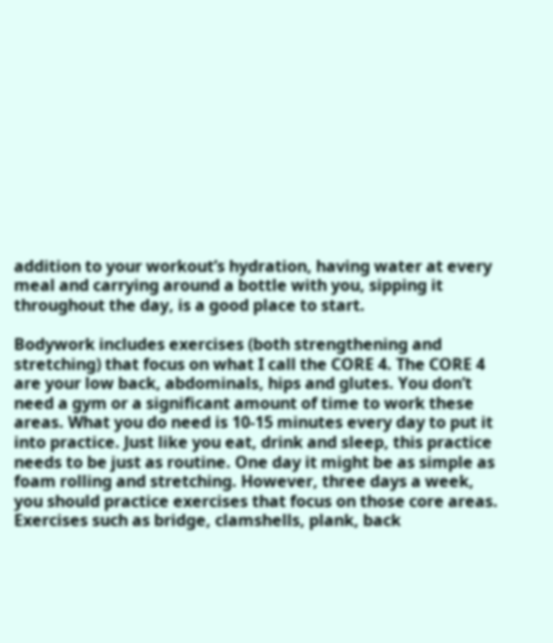addition to your workout’s hydration, having water at every meal and carrying around a bottle with you, sipping it throughout the day, is a good place to start.

Bodywork includes exercises (both strengthening and stretching) that focus on what I call the CORE 4. The CORE 4 are your low back, abdominals, hips and glutes. You don’t need a gym or a significant amount of time to work these areas. What you do need is 10-15 minutes every day to put it into practice. Just like you eat, drink and sleep, this practice needs to be just as routine. One day it might be as simple as foam rolling and stretching. However, three days a week, you should practice exercises that focus on those core areas. Exercises such as bridge, clamshells, plank, back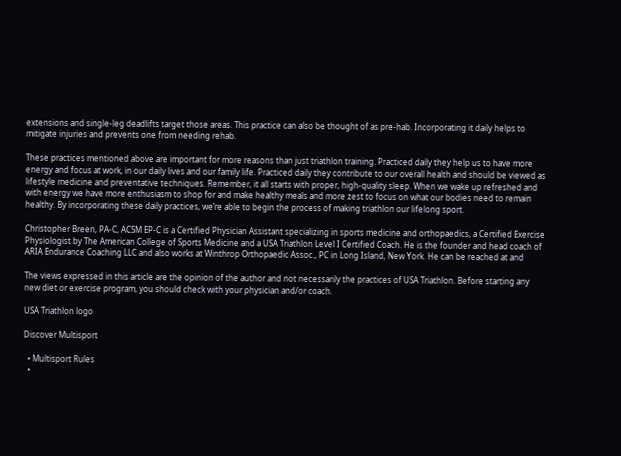extensions and single-leg deadlifts target those areas. This practice can also be thought of as pre-hab. Incorporating it daily helps to mitigate injuries and prevents one from needing rehab.

These practices mentioned above are important for more reasons than just triathlon training. Practiced daily they help us to have more energy and focus at work, in our daily lives and our family life. Practiced daily they contribute to our overall health and should be viewed as lifestyle medicine and preventative techniques. Remember, it all starts with proper, high-quality sleep. When we wake up refreshed and with energy we have more enthusiasm to shop for and make healthy meals and more zest to focus on what our bodies need to remain healthy. By incorporating these daily practices, we’re able to begin the process of making triathlon our lifelong sport.

Christopher Breen, PA-C, ACSM EP-C is a Certified Physician Assistant specializing in sports medicine and orthopaedics, a Certified Exercise Physiologist by The American College of Sports Medicine and a USA Triathlon Level I Certified Coach. He is the founder and head coach of ARIA Endurance Coaching LLC and also works at Winthrop Orthopaedic Assoc., PC in Long Island, New York. He can be reached at and

The views expressed in this article are the opinion of the author and not necessarily the practices of USA Triathlon. Before starting any new diet or exercise program, you should check with your physician and/or coach.

USA Triathlon logo

Discover Multisport

  • Multisport Rules
  •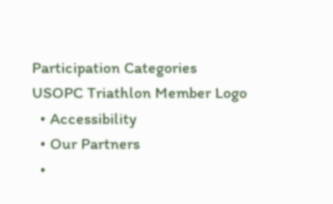Participation Categories
USOPC Triathlon Member Logo
  • Accessibility
  • Our Partners
  •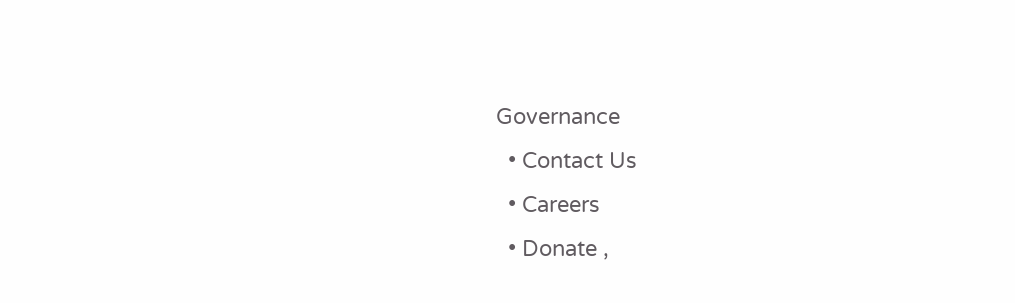Governance
  • Contact Us
  • Careers
  • Donate ,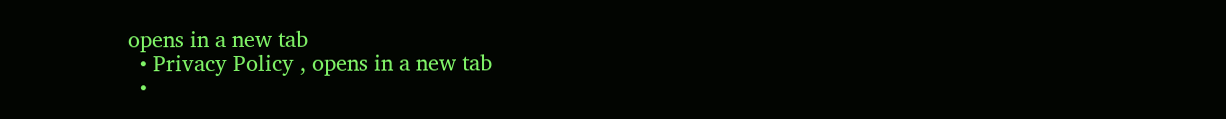opens in a new tab
  • Privacy Policy , opens in a new tab
  •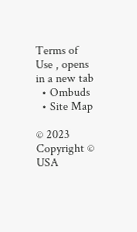Terms of Use , opens in a new tab
  • Ombuds
  • Site Map

© 2023 Copyright © USA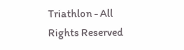Triathlon - All Rights Reserved